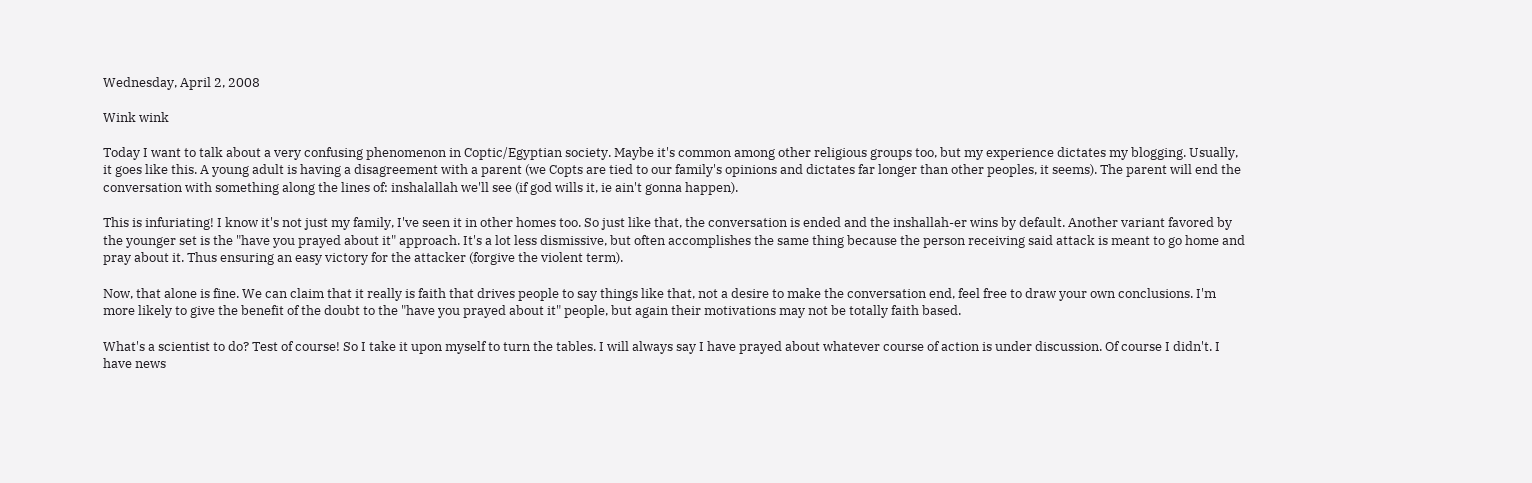Wednesday, April 2, 2008

Wink wink

Today I want to talk about a very confusing phenomenon in Coptic/Egyptian society. Maybe it's common among other religious groups too, but my experience dictates my blogging. Usually, it goes like this. A young adult is having a disagreement with a parent (we Copts are tied to our family's opinions and dictates far longer than other peoples, it seems). The parent will end the conversation with something along the lines of: inshalallah we'll see (if god wills it, ie ain't gonna happen).

This is infuriating! I know it's not just my family, I've seen it in other homes too. So just like that, the conversation is ended and the inshallah-er wins by default. Another variant favored by the younger set is the "have you prayed about it" approach. It's a lot less dismissive, but often accomplishes the same thing because the person receiving said attack is meant to go home and pray about it. Thus ensuring an easy victory for the attacker (forgive the violent term).

Now, that alone is fine. We can claim that it really is faith that drives people to say things like that, not a desire to make the conversation end, feel free to draw your own conclusions. I'm more likely to give the benefit of the doubt to the "have you prayed about it" people, but again their motivations may not be totally faith based.

What's a scientist to do? Test of course! So I take it upon myself to turn the tables. I will always say I have prayed about whatever course of action is under discussion. Of course I didn't. I have news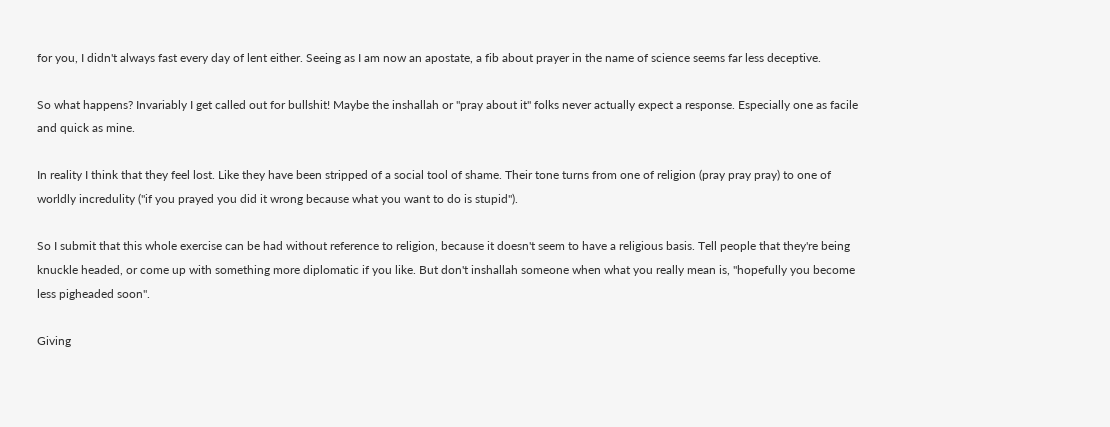for you, I didn't always fast every day of lent either. Seeing as I am now an apostate, a fib about prayer in the name of science seems far less deceptive.

So what happens? Invariably I get called out for bullshit! Maybe the inshallah or "pray about it" folks never actually expect a response. Especially one as facile and quick as mine.

In reality I think that they feel lost. Like they have been stripped of a social tool of shame. Their tone turns from one of religion (pray pray pray) to one of worldly incredulity ("if you prayed you did it wrong because what you want to do is stupid").

So I submit that this whole exercise can be had without reference to religion, because it doesn't seem to have a religious basis. Tell people that they're being knuckle headed, or come up with something more diplomatic if you like. But don't inshallah someone when what you really mean is, "hopefully you become less pigheaded soon".

Giving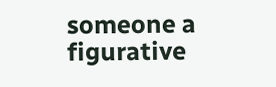someone a figurative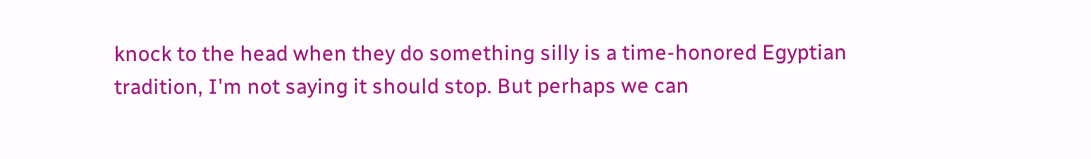knock to the head when they do something silly is a time-honored Egyptian tradition, I'm not saying it should stop. But perhaps we can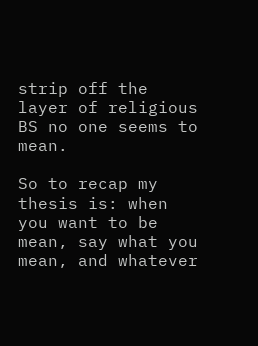strip off the layer of religious BS no one seems to mean.

So to recap my thesis is: when you want to be mean, say what you mean, and whatever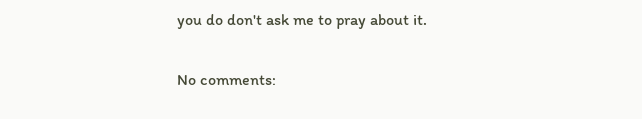you do don't ask me to pray about it.

No comments: